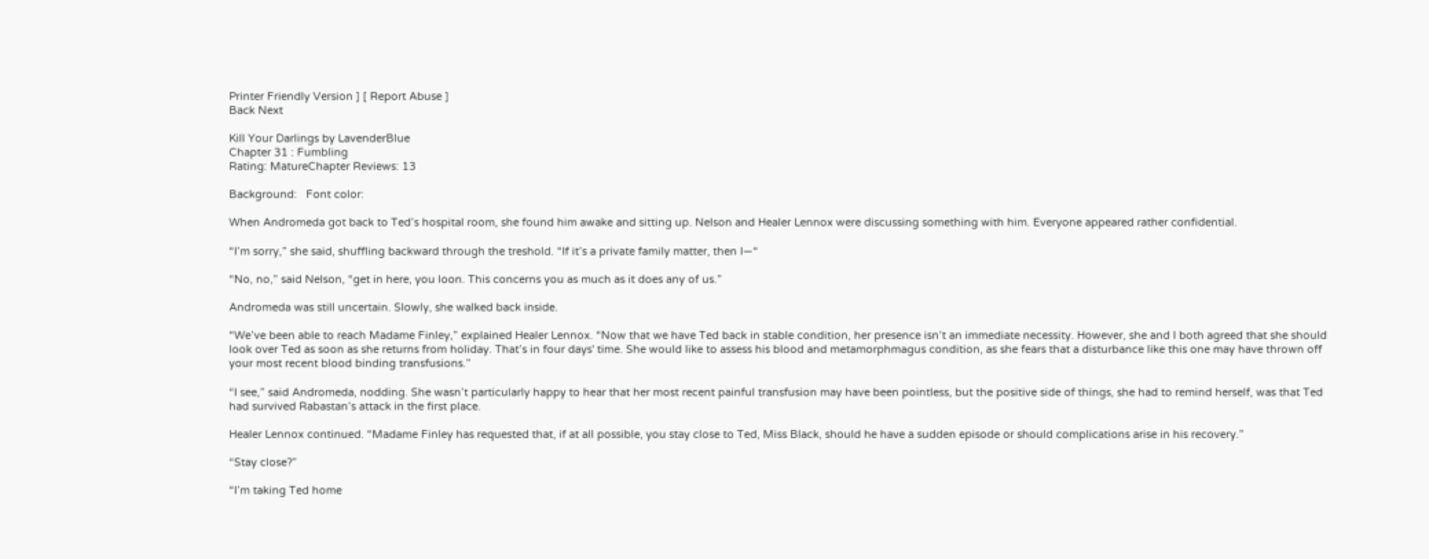Printer Friendly Version ] [ Report Abuse ]
Back Next

Kill Your Darlings by LavenderBlue
Chapter 31 : Fumbling
Rating: MatureChapter Reviews: 13

Background:   Font color:

When Andromeda got back to Ted’s hospital room, she found him awake and sitting up. Nelson and Healer Lennox were discussing something with him. Everyone appeared rather confidential.

“I’m sorry,” she said, shuffling backward through the treshold. “If it’s a private family matter, then I—“

“No, no,” said Nelson, “get in here, you loon. This concerns you as much as it does any of us.”

Andromeda was still uncertain. Slowly, she walked back inside.

“We’ve been able to reach Madame Finley,” explained Healer Lennox. “Now that we have Ted back in stable condition, her presence isn’t an immediate necessity. However, she and I both agreed that she should look over Ted as soon as she returns from holiday. That’s in four days' time. She would like to assess his blood and metamorphmagus condition, as she fears that a disturbance like this one may have thrown off your most recent blood binding transfusions.”

“I see,” said Andromeda, nodding. She wasn’t particularly happy to hear that her most recent painful transfusion may have been pointless, but the positive side of things, she had to remind herself, was that Ted had survived Rabastan’s attack in the first place.

Healer Lennox continued. “Madame Finley has requested that, if at all possible, you stay close to Ted, Miss Black, should he have a sudden episode or should complications arise in his recovery.”

“Stay close?”

“I’m taking Ted home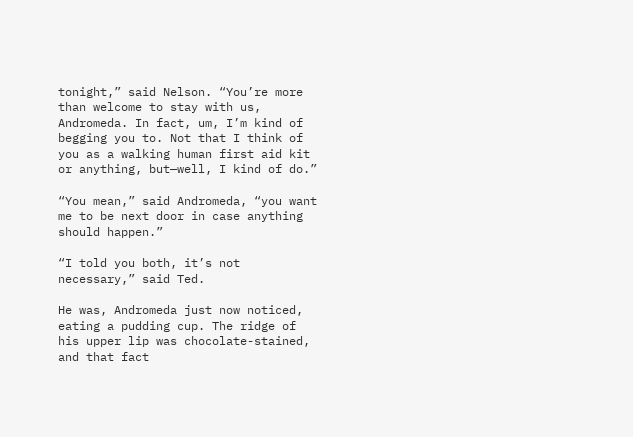tonight,” said Nelson. “You’re more than welcome to stay with us, Andromeda. In fact, um, I’m kind of begging you to. Not that I think of you as a walking human first aid kit or anything, but—well, I kind of do.”

“You mean,” said Andromeda, “you want me to be next door in case anything should happen.”

“I told you both, it’s not necessary,” said Ted.

He was, Andromeda just now noticed, eating a pudding cup. The ridge of his upper lip was chocolate-stained, and that fact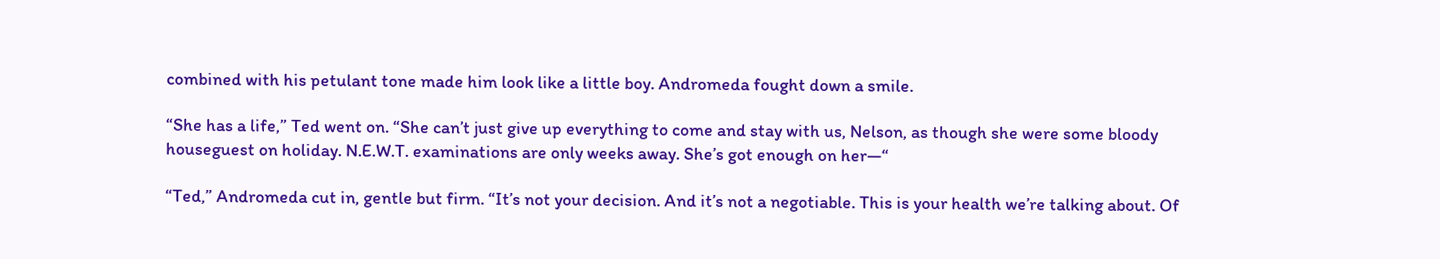combined with his petulant tone made him look like a little boy. Andromeda fought down a smile.

“She has a life,” Ted went on. “She can’t just give up everything to come and stay with us, Nelson, as though she were some bloody houseguest on holiday. N.E.W.T. examinations are only weeks away. She’s got enough on her—“

“Ted,” Andromeda cut in, gentle but firm. “It’s not your decision. And it’s not a negotiable. This is your health we’re talking about. Of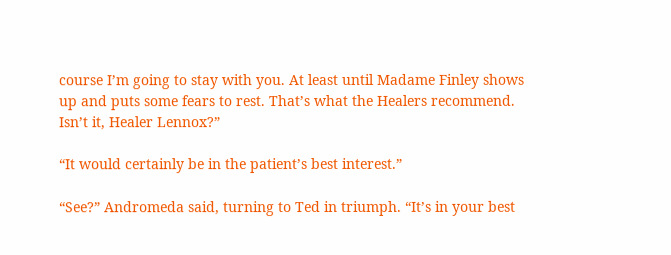course I’m going to stay with you. At least until Madame Finley shows up and puts some fears to rest. That’s what the Healers recommend. Isn’t it, Healer Lennox?”

“It would certainly be in the patient’s best interest.”

“See?” Andromeda said, turning to Ted in triumph. “It’s in your best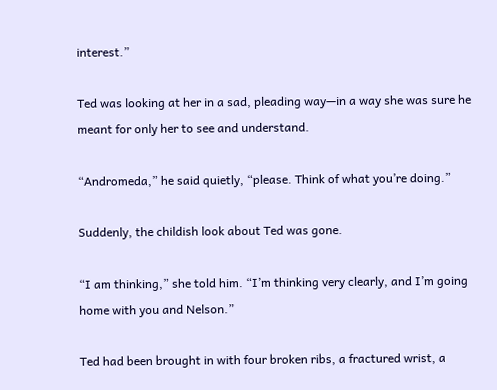interest.”

Ted was looking at her in a sad, pleading way—in a way she was sure he meant for only her to see and understand.

“Andromeda,” he said quietly, “please. Think of what you’re doing.”

Suddenly, the childish look about Ted was gone.

“I am thinking,” she told him. “I’m thinking very clearly, and I’m going home with you and Nelson.”

Ted had been brought in with four broken ribs, a fractured wrist, a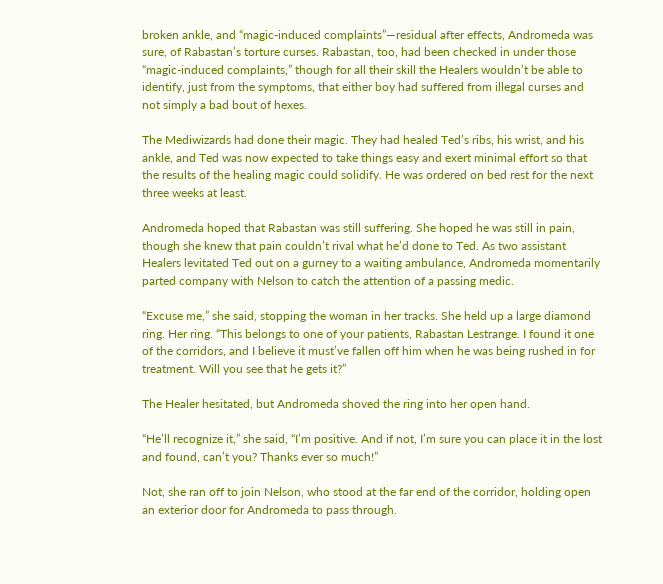broken ankle, and “magic-induced complaints”—residual after effects, Andromeda was sure, of Rabastan’s torture curses. Rabastan, too, had been checked in under those “magic-induced complaints,” though for all their skill the Healers wouldn’t be able to identify, just from the symptoms, that either boy had suffered from illegal curses and not simply a bad bout of hexes.

The Mediwizards had done their magic. They had healed Ted’s ribs, his wrist, and his ankle, and Ted was now expected to take things easy and exert minimal effort so that the results of the healing magic could solidify. He was ordered on bed rest for the next three weeks at least.

Andromeda hoped that Rabastan was still suffering. She hoped he was still in pain, though she knew that pain couldn’t rival what he’d done to Ted. As two assistant Healers levitated Ted out on a gurney to a waiting ambulance, Andromeda momentarily parted company with Nelson to catch the attention of a passing medic.

“Excuse me,” she said, stopping the woman in her tracks. She held up a large diamond ring. Her ring. “This belongs to one of your patients, Rabastan Lestrange. I found it one of the corridors, and I believe it must’ve fallen off him when he was being rushed in for treatment. Will you see that he gets it?”

The Healer hesitated, but Andromeda shoved the ring into her open hand.

“He’ll recognize it,” she said, “I’m positive. And if not, I’m sure you can place it in the lost and found, can’t you? Thanks ever so much!”

Not, she ran off to join Nelson, who stood at the far end of the corridor, holding open an exterior door for Andromeda to pass through.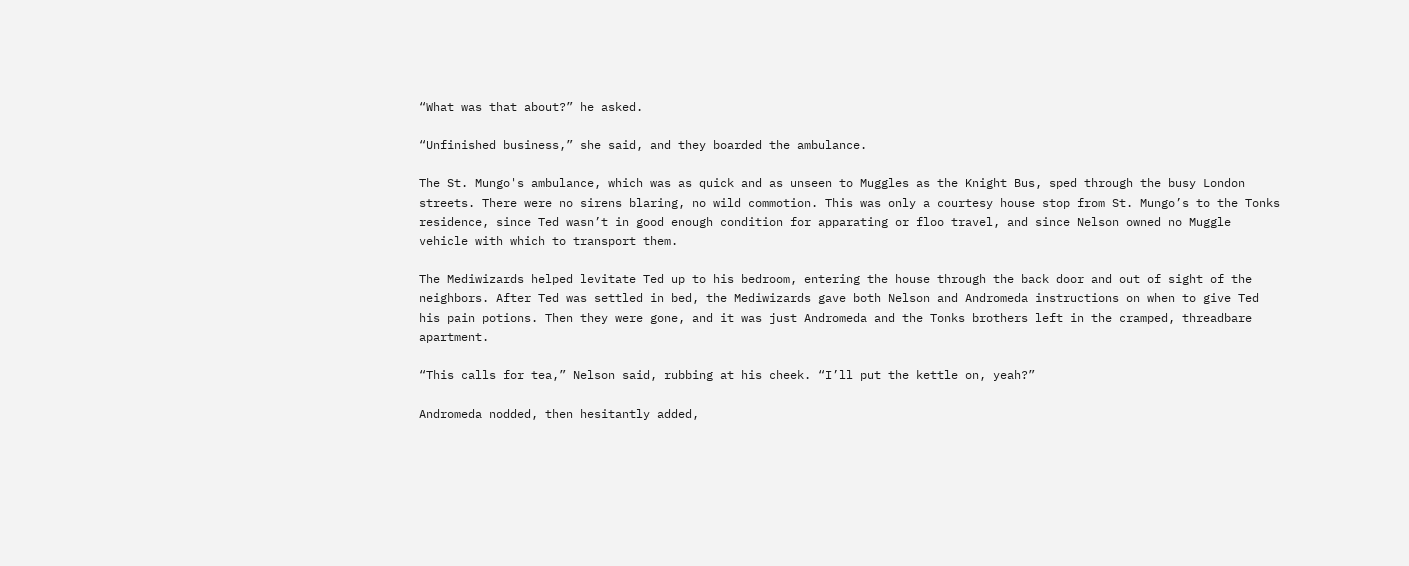“What was that about?” he asked.

“Unfinished business,” she said, and they boarded the ambulance.

The St. Mungo's ambulance, which was as quick and as unseen to Muggles as the Knight Bus, sped through the busy London streets. There were no sirens blaring, no wild commotion. This was only a courtesy house stop from St. Mungo’s to the Tonks residence, since Ted wasn’t in good enough condition for apparating or floo travel, and since Nelson owned no Muggle vehicle with which to transport them.

The Mediwizards helped levitate Ted up to his bedroom, entering the house through the back door and out of sight of the neighbors. After Ted was settled in bed, the Mediwizards gave both Nelson and Andromeda instructions on when to give Ted his pain potions. Then they were gone, and it was just Andromeda and the Tonks brothers left in the cramped, threadbare apartment.

“This calls for tea,” Nelson said, rubbing at his cheek. “I’ll put the kettle on, yeah?”

Andromeda nodded, then hesitantly added,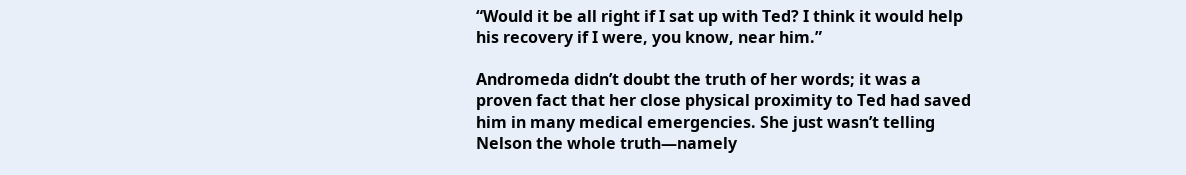“Would it be all right if I sat up with Ted? I think it would help his recovery if I were, you know, near him.”

Andromeda didn’t doubt the truth of her words; it was a proven fact that her close physical proximity to Ted had saved him in many medical emergencies. She just wasn’t telling Nelson the whole truth—namely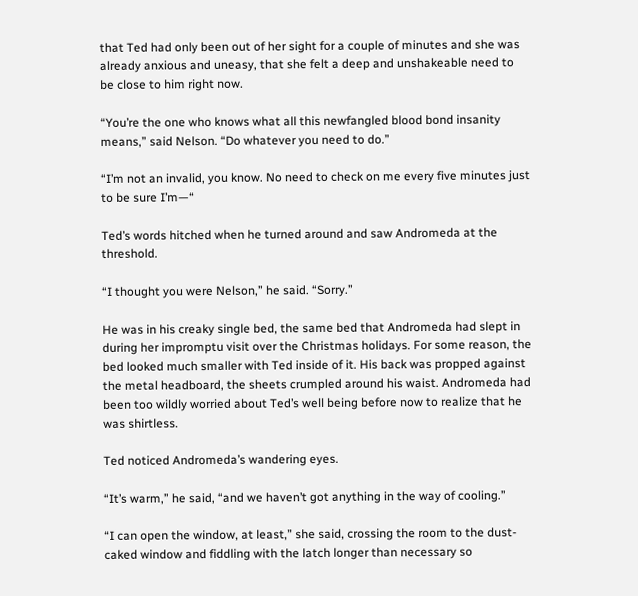that Ted had only been out of her sight for a couple of minutes and she was already anxious and uneasy, that she felt a deep and unshakeable need to be close to him right now.

“You’re the one who knows what all this newfangled blood bond insanity means,” said Nelson. “Do whatever you need to do.”

“I’m not an invalid, you know. No need to check on me every five minutes just to be sure I’m—“

Ted’s words hitched when he turned around and saw Andromeda at the threshold.

“I thought you were Nelson,” he said. “Sorry.”

He was in his creaky single bed, the same bed that Andromeda had slept in during her impromptu visit over the Christmas holidays. For some reason, the bed looked much smaller with Ted inside of it. His back was propped against the metal headboard, the sheets crumpled around his waist. Andromeda had been too wildly worried about Ted’s well being before now to realize that he was shirtless.

Ted noticed Andromeda’s wandering eyes.

“It’s warm,” he said, “and we haven’t got anything in the way of cooling.”

“I can open the window, at least,” she said, crossing the room to the dust-caked window and fiddling with the latch longer than necessary so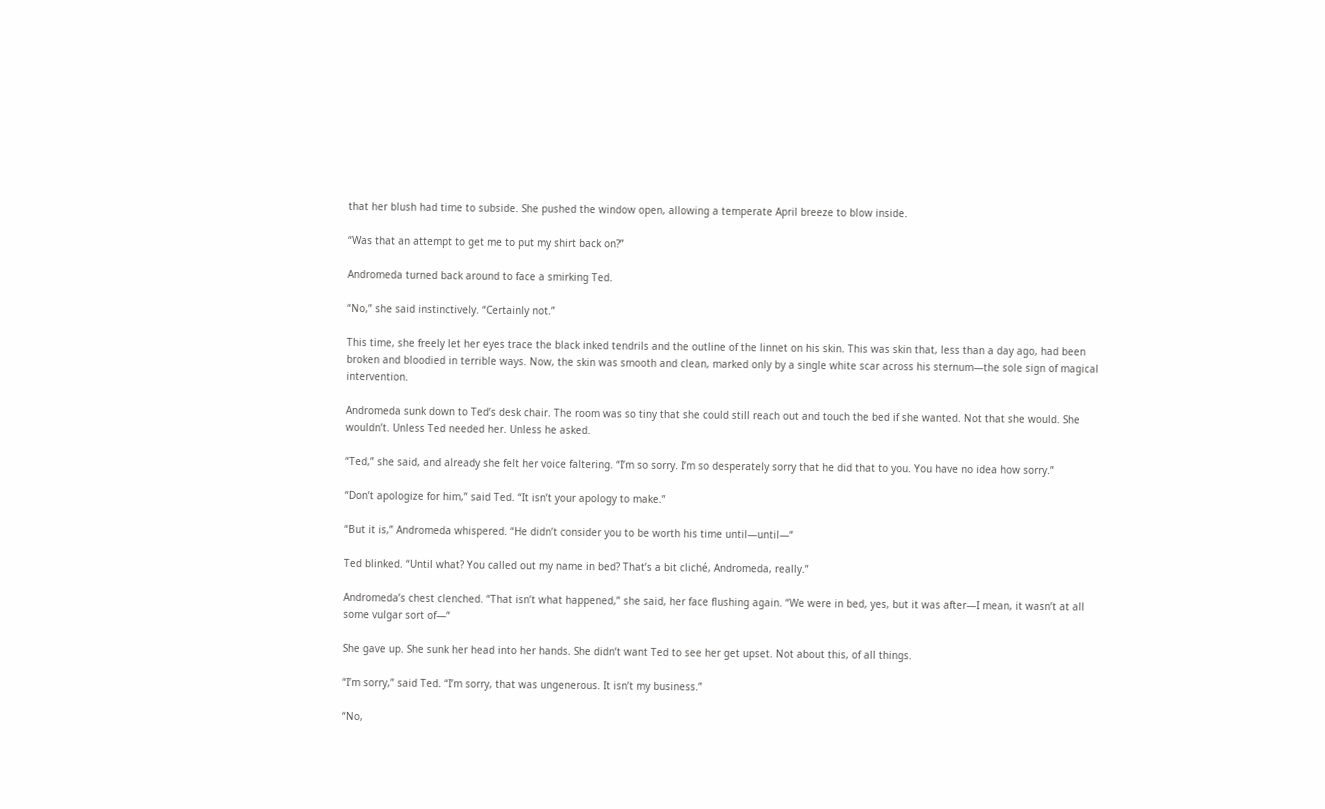that her blush had time to subside. She pushed the window open, allowing a temperate April breeze to blow inside.

“Was that an attempt to get me to put my shirt back on?”

Andromeda turned back around to face a smirking Ted.

“No,” she said instinctively. “Certainly not.”

This time, she freely let her eyes trace the black inked tendrils and the outline of the linnet on his skin. This was skin that, less than a day ago, had been broken and bloodied in terrible ways. Now, the skin was smooth and clean, marked only by a single white scar across his sternum—the sole sign of magical intervention.

Andromeda sunk down to Ted’s desk chair. The room was so tiny that she could still reach out and touch the bed if she wanted. Not that she would. She wouldn’t. Unless Ted needed her. Unless he asked.

“Ted,” she said, and already she felt her voice faltering. “I’m so sorry. I’m so desperately sorry that he did that to you. You have no idea how sorry.”

“Don’t apologize for him,” said Ted. “It isn’t your apology to make.”

“But it is,” Andromeda whispered. “He didn’t consider you to be worth his time until—until—“

Ted blinked. “Until what? You called out my name in bed? That’s a bit cliché, Andromeda, really.”

Andromeda’s chest clenched. “That isn’t what happened,” she said, her face flushing again. “We were in bed, yes, but it was after—I mean, it wasn’t at all some vulgar sort of—“

She gave up. She sunk her head into her hands. She didn’t want Ted to see her get upset. Not about this, of all things.

“I’m sorry,” said Ted. “I’m sorry, that was ungenerous. It isn’t my business.”

“No,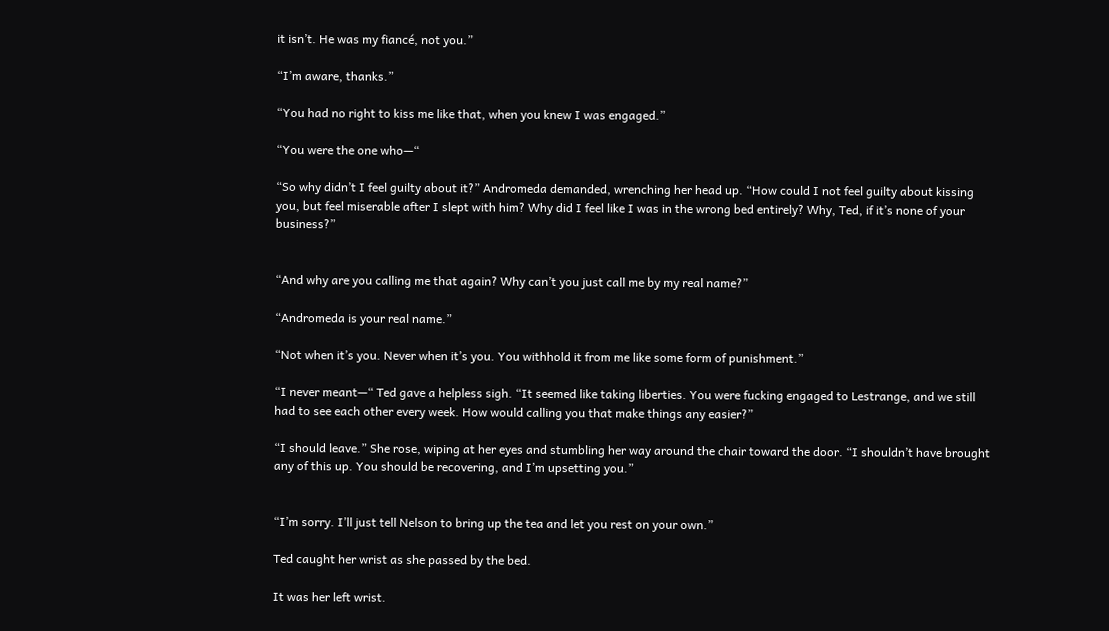it isn’t. He was my fiancé, not you.”

“I’m aware, thanks.”

“You had no right to kiss me like that, when you knew I was engaged.”

“You were the one who—“

“So why didn’t I feel guilty about it?” Andromeda demanded, wrenching her head up. “How could I not feel guilty about kissing you, but feel miserable after I slept with him? Why did I feel like I was in the wrong bed entirely? Why, Ted, if it’s none of your business?”


“And why are you calling me that again? Why can’t you just call me by my real name?”

“Andromeda is your real name.”

“Not when it’s you. Never when it’s you. You withhold it from me like some form of punishment.”

“I never meant—“ Ted gave a helpless sigh. “It seemed like taking liberties. You were fucking engaged to Lestrange, and we still had to see each other every week. How would calling you that make things any easier?”

“I should leave.” She rose, wiping at her eyes and stumbling her way around the chair toward the door. “I shouldn’t have brought any of this up. You should be recovering, and I’m upsetting you.”


“I’m sorry. I’ll just tell Nelson to bring up the tea and let you rest on your own.”

Ted caught her wrist as she passed by the bed.

It was her left wrist.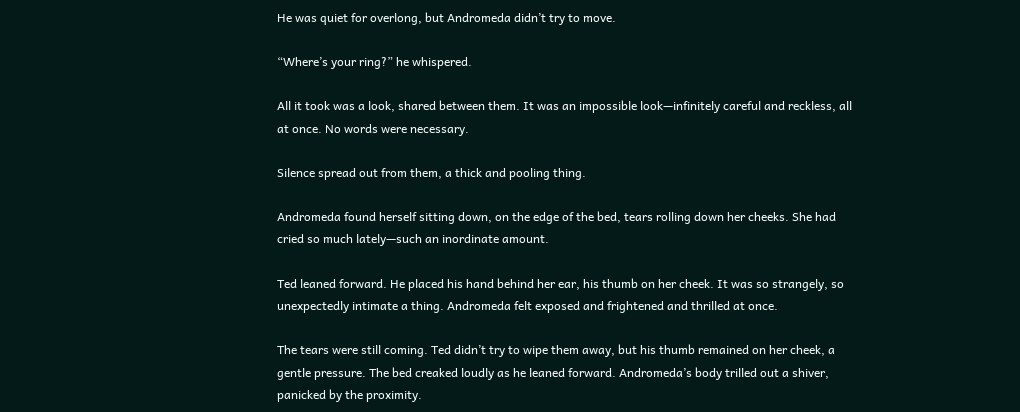He was quiet for overlong, but Andromeda didn’t try to move.

“Where’s your ring?” he whispered.

All it took was a look, shared between them. It was an impossible look—infinitely careful and reckless, all at once. No words were necessary.

Silence spread out from them, a thick and pooling thing.

Andromeda found herself sitting down, on the edge of the bed, tears rolling down her cheeks. She had cried so much lately—such an inordinate amount.

Ted leaned forward. He placed his hand behind her ear, his thumb on her cheek. It was so strangely, so unexpectedly intimate a thing. Andromeda felt exposed and frightened and thrilled at once.

The tears were still coming. Ted didn’t try to wipe them away, but his thumb remained on her cheek, a gentle pressure. The bed creaked loudly as he leaned forward. Andromeda’s body trilled out a shiver, panicked by the proximity.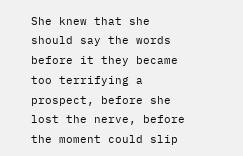She knew that she should say the words before it they became too terrifying a prospect, before she lost the nerve, before the moment could slip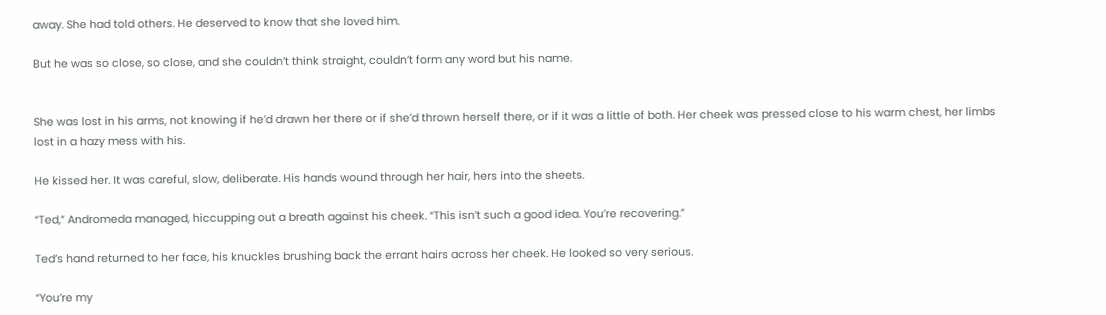away. She had told others. He deserved to know that she loved him.

But he was so close, so close, and she couldn’t think straight, couldn’t form any word but his name.


She was lost in his arms, not knowing if he’d drawn her there or if she’d thrown herself there, or if it was a little of both. Her cheek was pressed close to his warm chest, her limbs lost in a hazy mess with his.

He kissed her. It was careful, slow, deliberate. His hands wound through her hair, hers into the sheets.

“Ted,” Andromeda managed, hiccupping out a breath against his cheek. “This isn’t such a good idea. You’re recovering.”

Ted’s hand returned to her face, his knuckles brushing back the errant hairs across her cheek. He looked so very serious.

“You’re my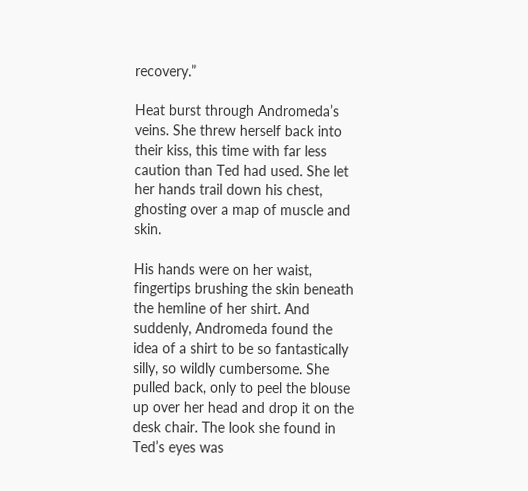recovery.”

Heat burst through Andromeda’s veins. She threw herself back into their kiss, this time with far less caution than Ted had used. She let her hands trail down his chest, ghosting over a map of muscle and skin.

His hands were on her waist, fingertips brushing the skin beneath the hemline of her shirt. And suddenly, Andromeda found the idea of a shirt to be so fantastically silly, so wildly cumbersome. She pulled back, only to peel the blouse up over her head and drop it on the desk chair. The look she found in Ted’s eyes was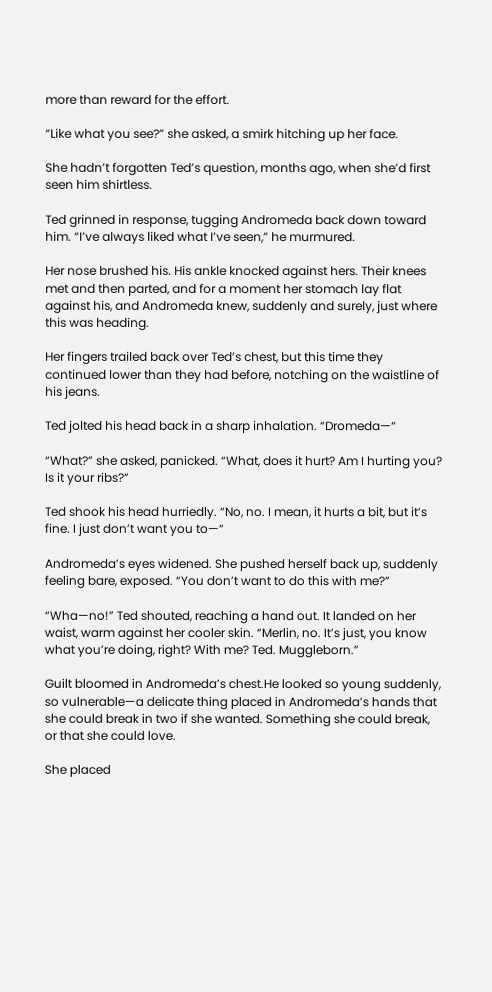more than reward for the effort.

“Like what you see?” she asked, a smirk hitching up her face.

She hadn’t forgotten Ted’s question, months ago, when she’d first seen him shirtless.

Ted grinned in response, tugging Andromeda back down toward him. “I’ve always liked what I’ve seen,” he murmured.

Her nose brushed his. His ankle knocked against hers. Their knees met and then parted, and for a moment her stomach lay flat against his, and Andromeda knew, suddenly and surely, just where this was heading.

Her fingers trailed back over Ted’s chest, but this time they continued lower than they had before, notching on the waistline of his jeans.

Ted jolted his head back in a sharp inhalation. “Dromeda—“

“What?” she asked, panicked. “What, does it hurt? Am I hurting you? Is it your ribs?”

Ted shook his head hurriedly. “No, no. I mean, it hurts a bit, but it’s fine. I just don’t want you to—“

Andromeda’s eyes widened. She pushed herself back up, suddenly feeling bare, exposed. “You don’t want to do this with me?”

“Wha—no!” Ted shouted, reaching a hand out. It landed on her waist, warm against her cooler skin. “Merlin, no. It’s just, you know what you’re doing, right? With me? Ted. Muggleborn.”

Guilt bloomed in Andromeda’s chest.He looked so young suddenly, so vulnerable—a delicate thing placed in Andromeda’s hands that she could break in two if she wanted. Something she could break, or that she could love.

She placed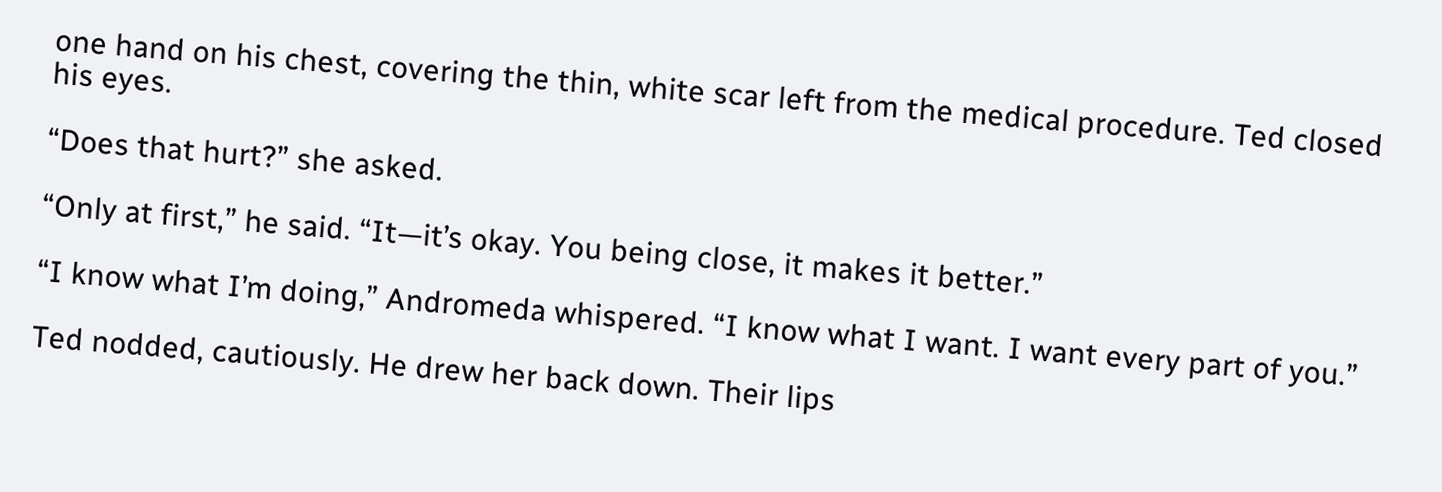one hand on his chest, covering the thin, white scar left from the medical procedure. Ted closed his eyes.

“Does that hurt?” she asked.

“Only at first,” he said. “It—it’s okay. You being close, it makes it better.”

“I know what I’m doing,” Andromeda whispered. “I know what I want. I want every part of you.”

Ted nodded, cautiously. He drew her back down. Their lips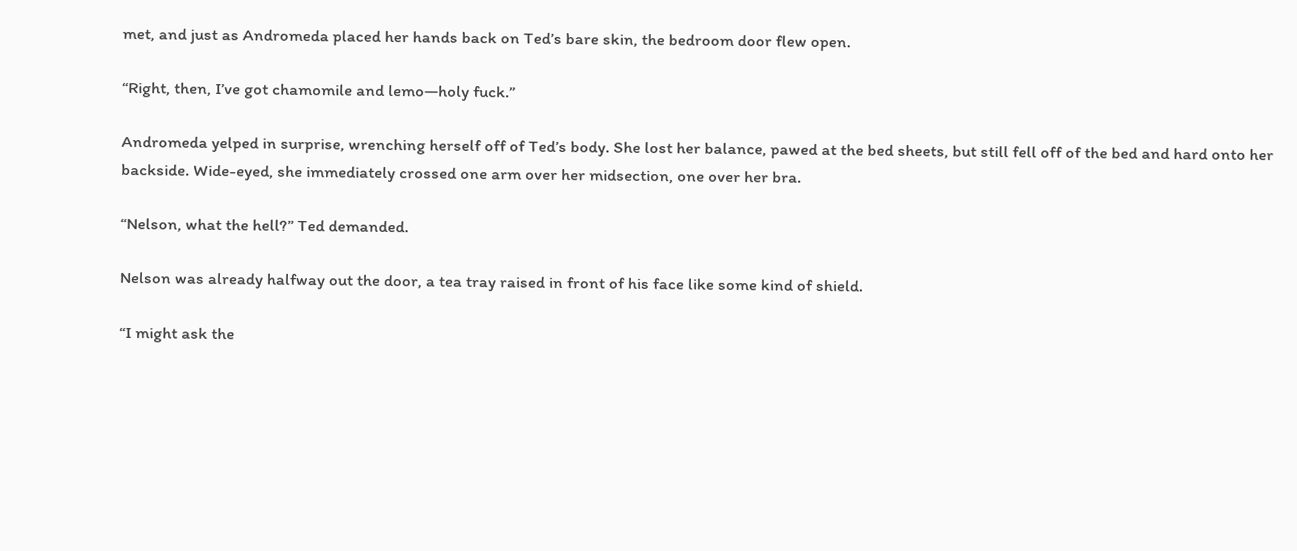met, and just as Andromeda placed her hands back on Ted’s bare skin, the bedroom door flew open.

“Right, then, I’ve got chamomile and lemo—holy fuck.”

Andromeda yelped in surprise, wrenching herself off of Ted’s body. She lost her balance, pawed at the bed sheets, but still fell off of the bed and hard onto her backside. Wide-eyed, she immediately crossed one arm over her midsection, one over her bra.

“Nelson, what the hell?” Ted demanded.

Nelson was already halfway out the door, a tea tray raised in front of his face like some kind of shield.

“I might ask the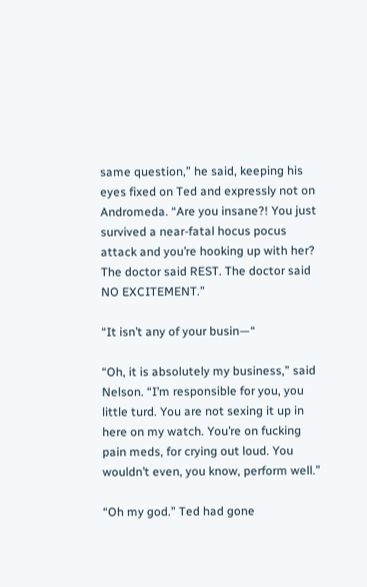same question,” he said, keeping his eyes fixed on Ted and expressly not on Andromeda. “Are you insane?! You just survived a near-fatal hocus pocus attack and you’re hooking up with her? The doctor said REST. The doctor said NO EXCITEMENT.”

“It isn’t any of your busin—“

“Oh, it is absolutely my business,” said Nelson. “I’m responsible for you, you little turd. You are not sexing it up in here on my watch. You’re on fucking pain meds, for crying out loud. You wouldn’t even, you know, perform well.”

“Oh my god.” Ted had gone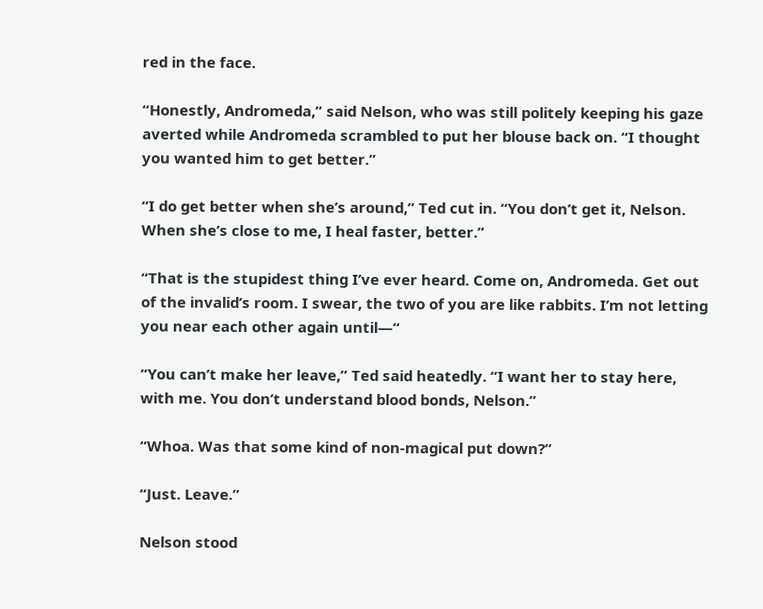red in the face.

“Honestly, Andromeda,” said Nelson, who was still politely keeping his gaze averted while Andromeda scrambled to put her blouse back on. “I thought you wanted him to get better.”

“I do get better when she’s around,” Ted cut in. “You don’t get it, Nelson. When she’s close to me, I heal faster, better.”

“That is the stupidest thing I’ve ever heard. Come on, Andromeda. Get out of the invalid’s room. I swear, the two of you are like rabbits. I’m not letting you near each other again until—“

“You can’t make her leave,” Ted said heatedly. “I want her to stay here, with me. You don’t understand blood bonds, Nelson.”

“Whoa. Was that some kind of non-magical put down?”

“Just. Leave.”

Nelson stood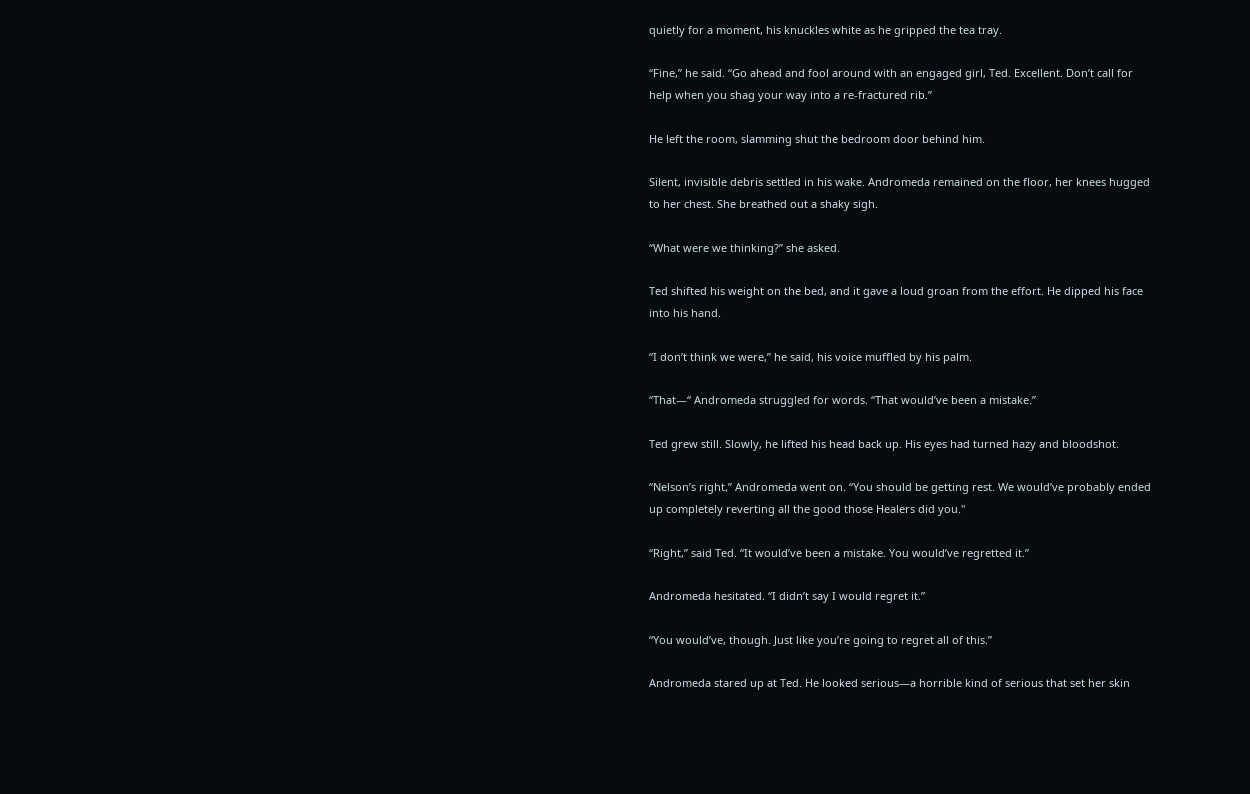quietly for a moment, his knuckles white as he gripped the tea tray.

“Fine,” he said. “Go ahead and fool around with an engaged girl, Ted. Excellent. Don’t call for help when you shag your way into a re-fractured rib.”

He left the room, slamming shut the bedroom door behind him.

Silent, invisible debris settled in his wake. Andromeda remained on the floor, her knees hugged to her chest. She breathed out a shaky sigh.

“What were we thinking?” she asked.

Ted shifted his weight on the bed, and it gave a loud groan from the effort. He dipped his face into his hand.

“I don’t think we were,” he said, his voice muffled by his palm.

“That—“ Andromeda struggled for words. “That would’ve been a mistake.”

Ted grew still. Slowly, he lifted his head back up. His eyes had turned hazy and bloodshot.

“Nelson’s right,” Andromeda went on. “You should be getting rest. We would’ve probably ended up completely reverting all the good those Healers did you."

“Right,” said Ted. “It would’ve been a mistake. You would’ve regretted it.”

Andromeda hesitated. “I didn’t say I would regret it.”

“You would’ve, though. Just like you’re going to regret all of this.”

Andromeda stared up at Ted. He looked serious—a horrible kind of serious that set her skin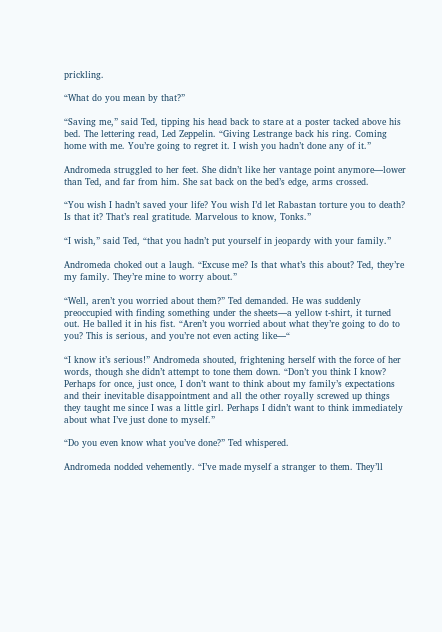prickling.

“What do you mean by that?”

“Saving me,” said Ted, tipping his head back to stare at a poster tacked above his bed. The lettering read, Led Zeppelin. “Giving Lestrange back his ring. Coming home with me. You’re going to regret it. I wish you hadn’t done any of it.”

Andromeda struggled to her feet. She didn’t like her vantage point anymore—lower than Ted, and far from him. She sat back on the bed’s edge, arms crossed.

“You wish I hadn’t saved your life? You wish I’d let Rabastan torture you to death? Is that it? That’s real gratitude. Marvelous to know, Tonks.”

“I wish,” said Ted, “that you hadn’t put yourself in jeopardy with your family.”

Andromeda choked out a laugh. “Excuse me? Is that what’s this about? Ted, they’re my family. They’re mine to worry about.”

“Well, aren’t you worried about them?” Ted demanded. He was suddenly preoccupied with finding something under the sheets—a yellow t-shirt, it turned out. He balled it in his fist. “Aren’t you worried about what they’re going to do to you? This is serious, and you’re not even acting like—“

“I know it’s serious!” Andromeda shouted, frightening herself with the force of her words, though she didn’t attempt to tone them down. “Don’t you think I know? Perhaps for once, just once, I don’t want to think about my family’s expectations and their inevitable disappointment and all the other royally screwed up things they taught me since I was a little girl. Perhaps I didn’t want to think immediately about what I’ve just done to myself.”

“Do you even know what you’ve done?” Ted whispered.

Andromeda nodded vehemently. “I’ve made myself a stranger to them. They’ll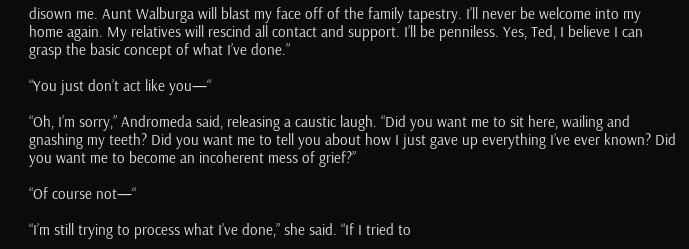disown me. Aunt Walburga will blast my face off of the family tapestry. I’ll never be welcome into my home again. My relatives will rescind all contact and support. I’ll be penniless. Yes, Ted, I believe I can grasp the basic concept of what I’ve done.”

“You just don’t act like you—“

“Oh, I’m sorry,” Andromeda said, releasing a caustic laugh. “Did you want me to sit here, wailing and gnashing my teeth? Did you want me to tell you about how I just gave up everything I’ve ever known? Did you want me to become an incoherent mess of grief?”

“Of course not—“

“I’m still trying to process what I’ve done,” she said. “If I tried to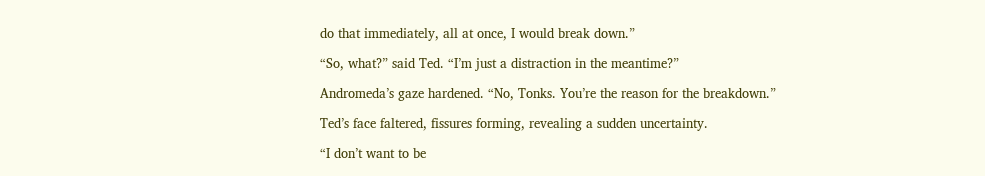do that immediately, all at once, I would break down.”

“So, what?” said Ted. “I’m just a distraction in the meantime?”

Andromeda’s gaze hardened. “No, Tonks. You’re the reason for the breakdown.”

Ted’s face faltered, fissures forming, revealing a sudden uncertainty.

“I don’t want to be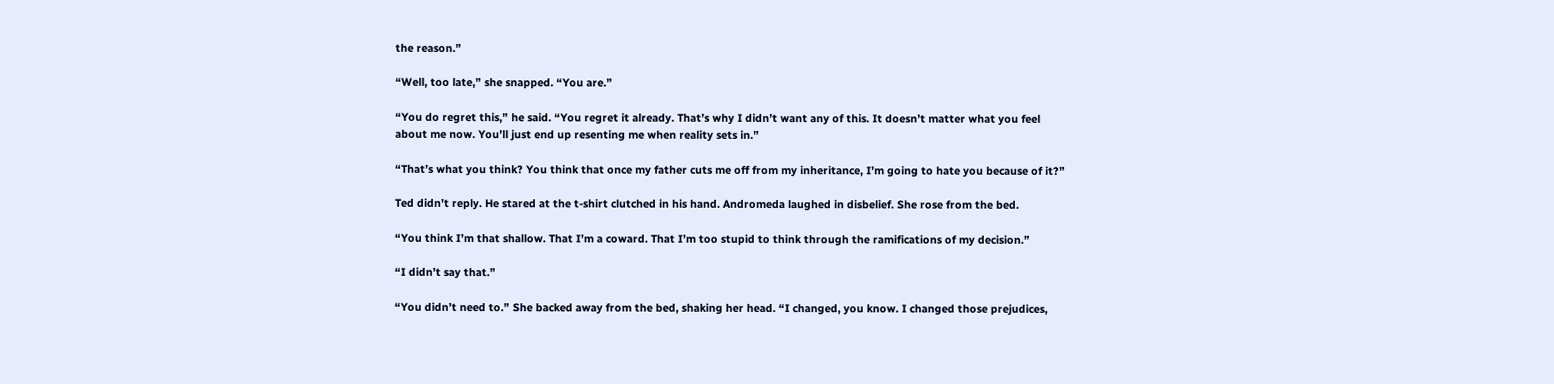the reason.”

“Well, too late,” she snapped. “You are.”

“You do regret this,” he said. “You regret it already. That’s why I didn’t want any of this. It doesn’t matter what you feel about me now. You’ll just end up resenting me when reality sets in.”

“That’s what you think? You think that once my father cuts me off from my inheritance, I’m going to hate you because of it?”

Ted didn’t reply. He stared at the t-shirt clutched in his hand. Andromeda laughed in disbelief. She rose from the bed.

“You think I’m that shallow. That I’m a coward. That I’m too stupid to think through the ramifications of my decision.”

“I didn’t say that.”

“You didn’t need to.” She backed away from the bed, shaking her head. “I changed, you know. I changed those prejudices,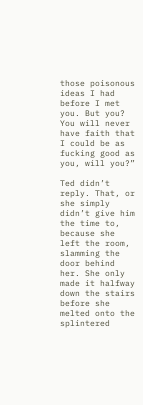those poisonous ideas I had before I met you. But you? You will never have faith that I could be as fucking good as you, will you?”

Ted didn’t reply. That, or she simply didn’t give him the time to, because she left the room, slamming the door behind her. She only made it halfway down the stairs before she melted onto the splintered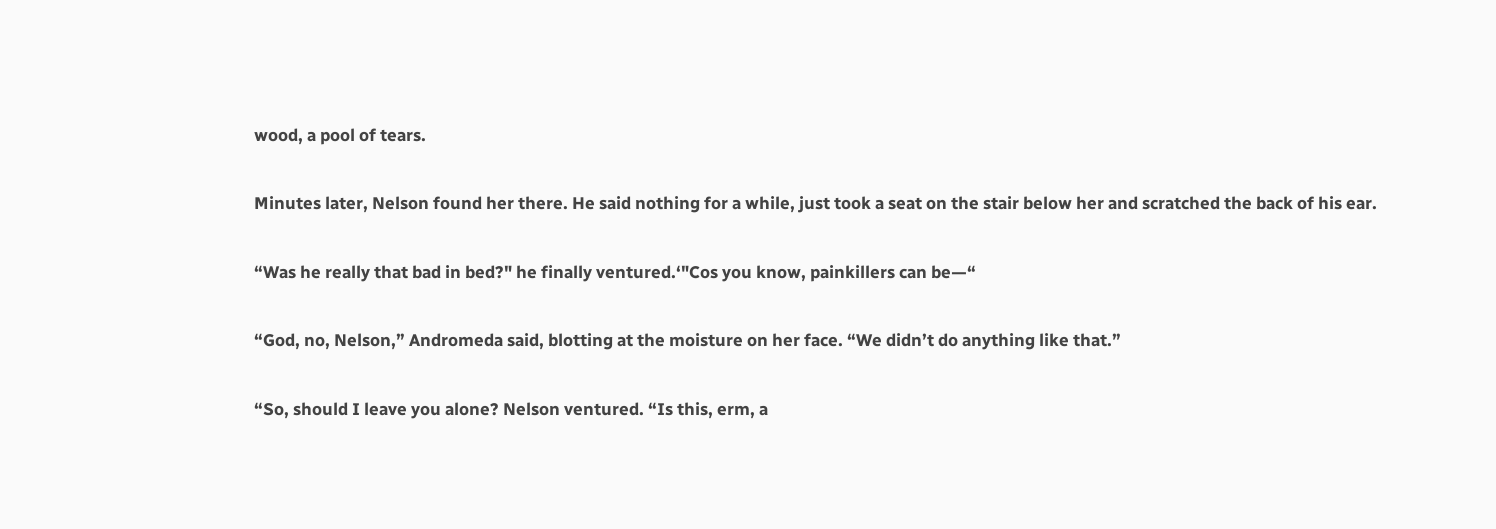wood, a pool of tears.

Minutes later, Nelson found her there. He said nothing for a while, just took a seat on the stair below her and scratched the back of his ear.

“Was he really that bad in bed?" he finally ventured.‘"Cos you know, painkillers can be—“

“God, no, Nelson,” Andromeda said, blotting at the moisture on her face. “We didn’t do anything like that.”

“So, should I leave you alone? Nelson ventured. “Is this, erm, a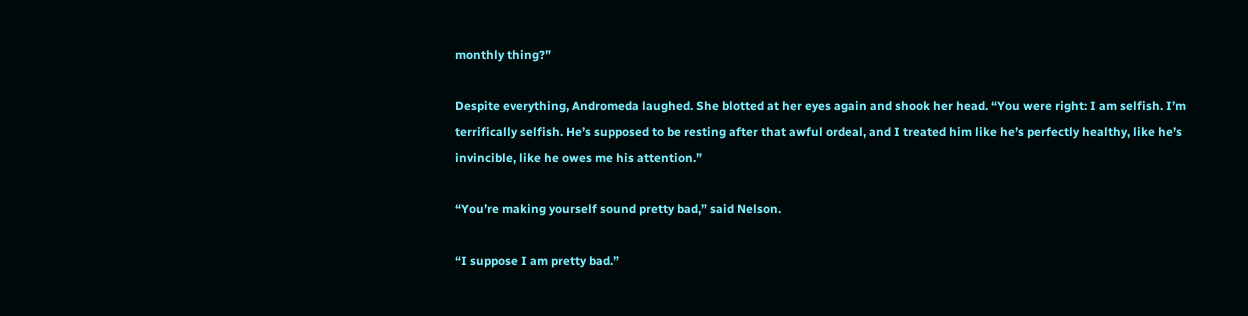monthly thing?”

Despite everything, Andromeda laughed. She blotted at her eyes again and shook her head. “You were right: I am selfish. I’m terrifically selfish. He’s supposed to be resting after that awful ordeal, and I treated him like he’s perfectly healthy, like he’s invincible, like he owes me his attention.”

“You’re making yourself sound pretty bad,” said Nelson.

“I suppose I am pretty bad.”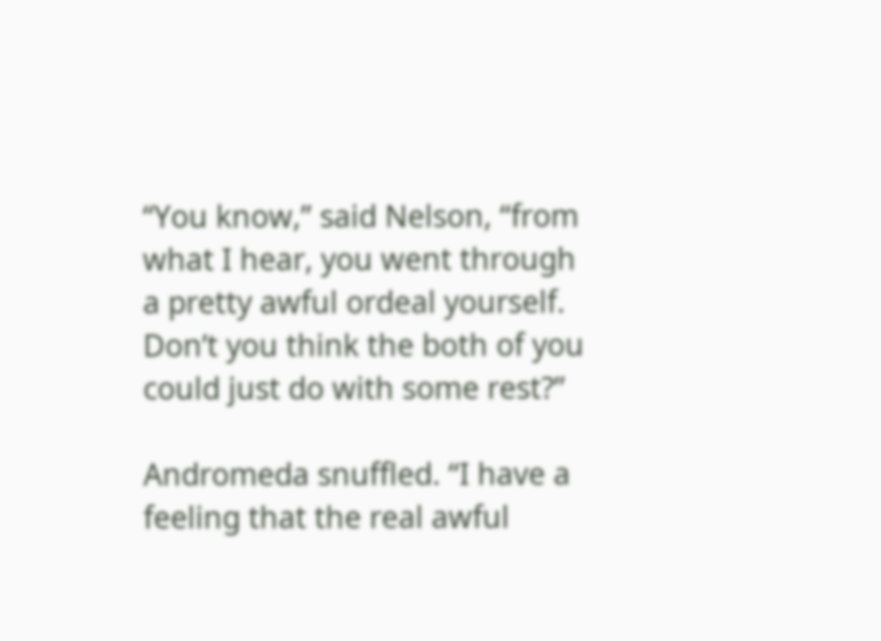“You know,” said Nelson, “from what I hear, you went through a pretty awful ordeal yourself. Don’t you think the both of you could just do with some rest?”

Andromeda snuffled. “I have a feeling that the real awful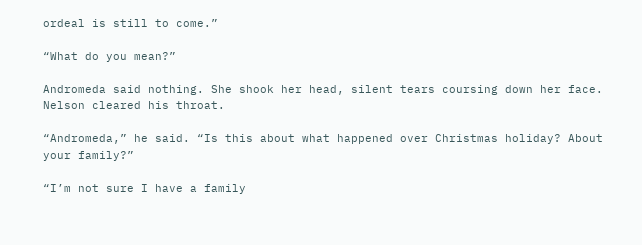ordeal is still to come.”

“What do you mean?”

Andromeda said nothing. She shook her head, silent tears coursing down her face. Nelson cleared his throat.

“Andromeda,” he said. “Is this about what happened over Christmas holiday? About your family?”

“I’m not sure I have a family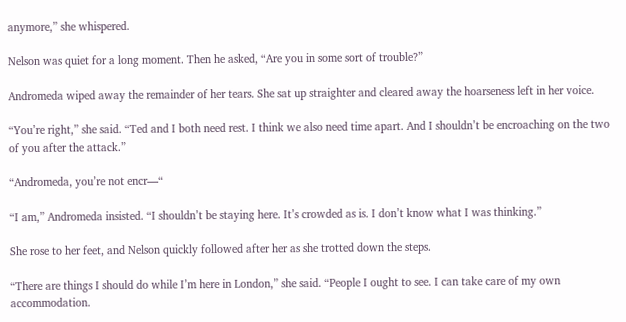anymore,” she whispered.

Nelson was quiet for a long moment. Then he asked, “Are you in some sort of trouble?”

Andromeda wiped away the remainder of her tears. She sat up straighter and cleared away the hoarseness left in her voice.

“You’re right,” she said. “Ted and I both need rest. I think we also need time apart. And I shouldn’t be encroaching on the two of you after the attack.”

“Andromeda, you’re not encr—“

“I am,” Andromeda insisted. “I shouldn’t be staying here. It’s crowded as is. I don’t know what I was thinking.”

She rose to her feet, and Nelson quickly followed after her as she trotted down the steps.

“There are things I should do while I’m here in London,” she said. “People I ought to see. I can take care of my own accommodation.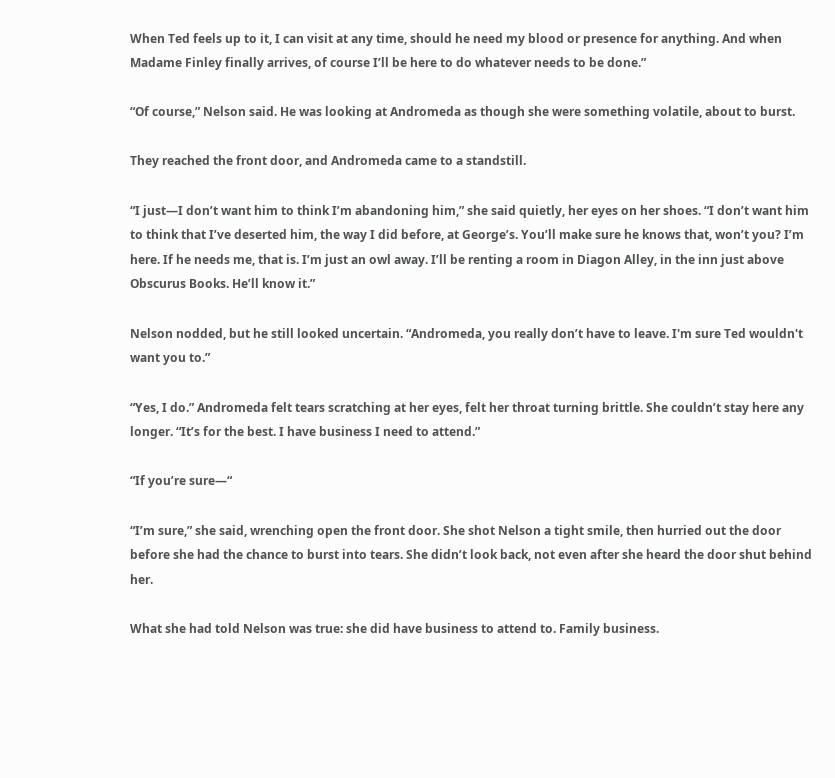When Ted feels up to it, I can visit at any time, should he need my blood or presence for anything. And when Madame Finley finally arrives, of course I’ll be here to do whatever needs to be done.”

“Of course,” Nelson said. He was looking at Andromeda as though she were something volatile, about to burst.

They reached the front door, and Andromeda came to a standstill.

“I just—I don’t want him to think I’m abandoning him,” she said quietly, her eyes on her shoes. “I don’t want him to think that I’ve deserted him, the way I did before, at George’s. You’ll make sure he knows that, won’t you? I’m here. If he needs me, that is. I’m just an owl away. I’ll be renting a room in Diagon Alley, in the inn just above Obscurus Books. He’ll know it.”

Nelson nodded, but he still looked uncertain. “Andromeda, you really don’t have to leave. I'm sure Ted wouldn't want you to.”

“Yes, I do.” Andromeda felt tears scratching at her eyes, felt her throat turning brittle. She couldn’t stay here any longer. “It’s for the best. I have business I need to attend.”

“If you’re sure—“

“I’m sure,” she said, wrenching open the front door. She shot Nelson a tight smile, then hurried out the door before she had the chance to burst into tears. She didn’t look back, not even after she heard the door shut behind her.

What she had told Nelson was true: she did have business to attend to. Family business.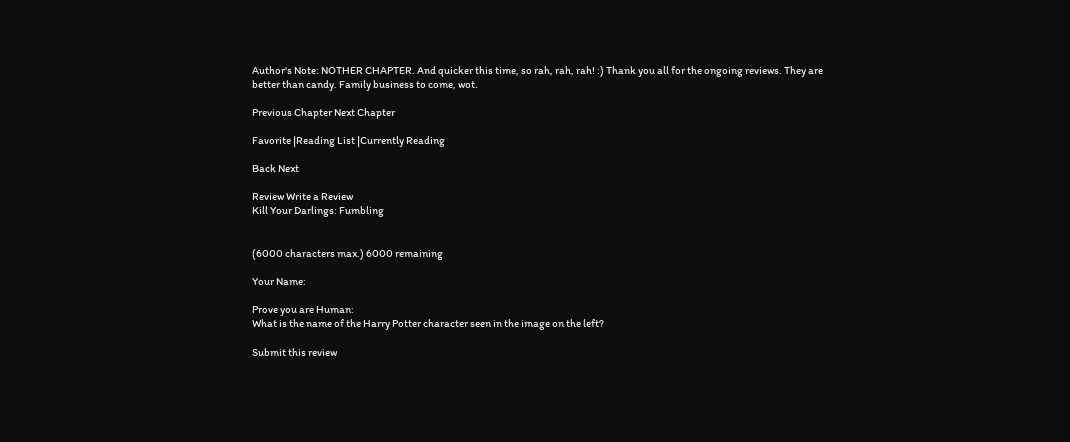Author's Note: NOTHER CHAPTER. And quicker this time, so rah, rah, rah! :) Thank you all for the ongoing reviews. They are better than candy. Family business to come, wot.

Previous Chapter Next Chapter

Favorite |Reading List |Currently Reading

Back Next

Review Write a Review
Kill Your Darlings: Fumbling


(6000 characters max.) 6000 remaining

Your Name:

Prove you are Human:
What is the name of the Harry Potter character seen in the image on the left?

Submit this review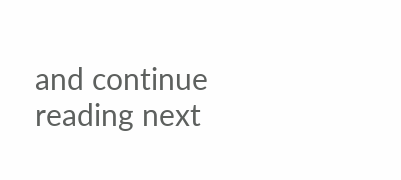and continue reading next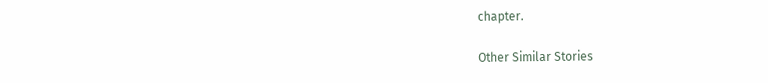chapter.

Other Similar Stories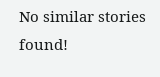No similar stories found!